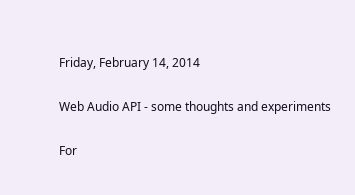Friday, February 14, 2014

Web Audio API - some thoughts and experiments

For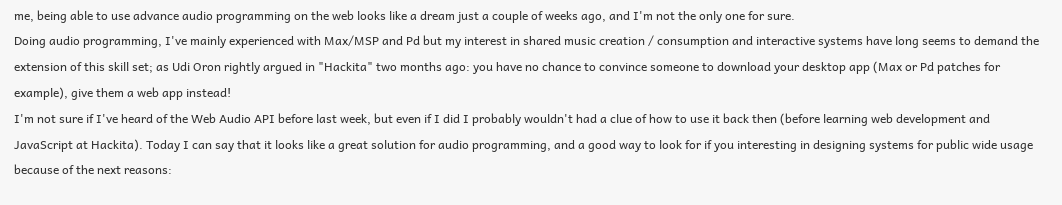me, being able to use advance audio programming on the web looks like a dream just a couple of weeks ago, and I'm not the only one for sure.
Doing audio programming, I've mainly experienced with Max/MSP and Pd but my interest in shared music creation / consumption and interactive systems have long seems to demand the extension of this skill set; as Udi Oron rightly argued in "Hackita" two months ago: you have no chance to convince someone to download your desktop app (Max or Pd patches for example), give them a web app instead!
I'm not sure if I've heard of the Web Audio API before last week, but even if I did I probably wouldn't had a clue of how to use it back then (before learning web development and JavaScript at Hackita). Today I can say that it looks like a great solution for audio programming, and a good way to look for if you interesting in designing systems for public wide usage because of the next reasons: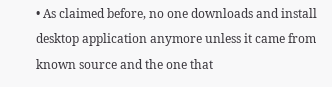• As claimed before, no one downloads and install desktop application anymore unless it came from known source and the one that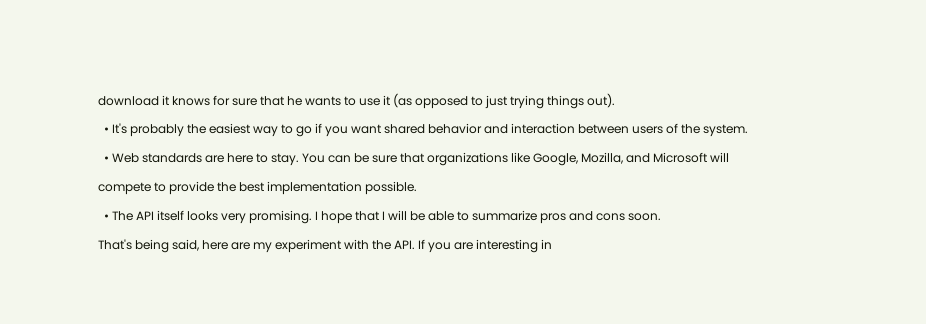download it knows for sure that he wants to use it (as opposed to just trying things out).
  • It's probably the easiest way to go if you want shared behavior and interaction between users of the system.
  • Web standards are here to stay. You can be sure that organizations like Google, Mozilla, and Microsoft will compete to provide the best implementation possible.
  • The API itself looks very promising. I hope that I will be able to summarize pros and cons soon.
That's being said, here are my experiment with the API. If you are interesting in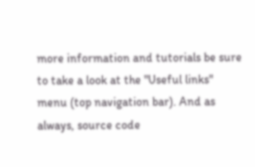more information and tutorials be sure to take a look at the "Useful links" menu (top navigation bar). And as always, source code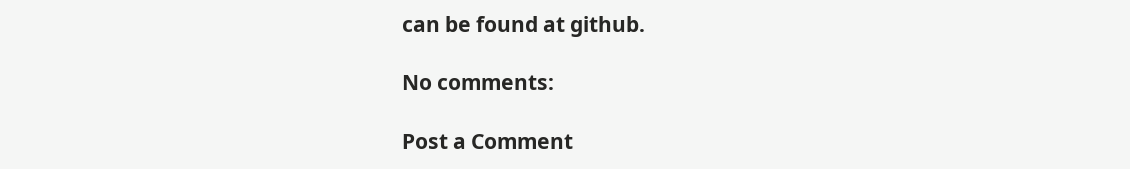can be found at github.

No comments:

Post a Comment